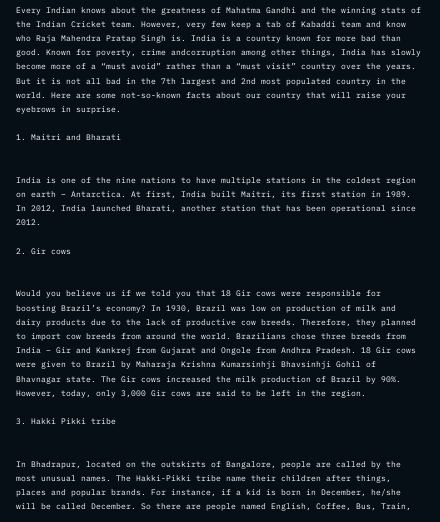Every Indian knows about the greatness of Mahatma Gandhi and the winning stats of the Indian Cricket team. However, very few keep a tab of Kabaddi team and know who Raja Mahendra Pratap Singh is. India is a country known for more bad than good. Known for poverty, crime andcorruption among other things, India has slowly become more of a “must avoid” rather than a “must visit” country over the years. But it is not all bad in the 7th largest and 2nd most populated country in the world. Here are some not-so-known facts about our country that will raise your eyebrows in surprise.

1. Maitri and Bharati


India is one of the nine nations to have multiple stations in the coldest region on earth – Antarctica. At first, India built Maitri, its first station in 1989. In 2012, India launched Bharati, another station that has been operational since 2012.

2. Gir cows


Would you believe us if we told you that 18 Gir cows were responsible for boosting Brazil’s economy? In 1930, Brazil was low on production of milk and dairy products due to the lack of productive cow breeds. Therefore, they planned to import cow breeds from around the world. Brazilians chose three breeds from India – Gir and Kankrej from Gujarat and Ongole from Andhra Pradesh. 18 Gir cows were given to Brazil by Maharaja Krishna Kumarsinhji Bhavsinhji Gohil of Bhavnagar state. The Gir cows increased the milk production of Brazil by 90%. However, today, only 3,000 Gir cows are said to be left in the region.

3. Hakki Pikki tribe


In Bhadrapur, located on the outskirts of Bangalore, people are called by the most unusual names. The Hakki-Pikki tribe name their children after things, places and popular brands. For instance, if a kid is born in December, he/she will be called December. So there are people named English, Coffee, Bus, Train,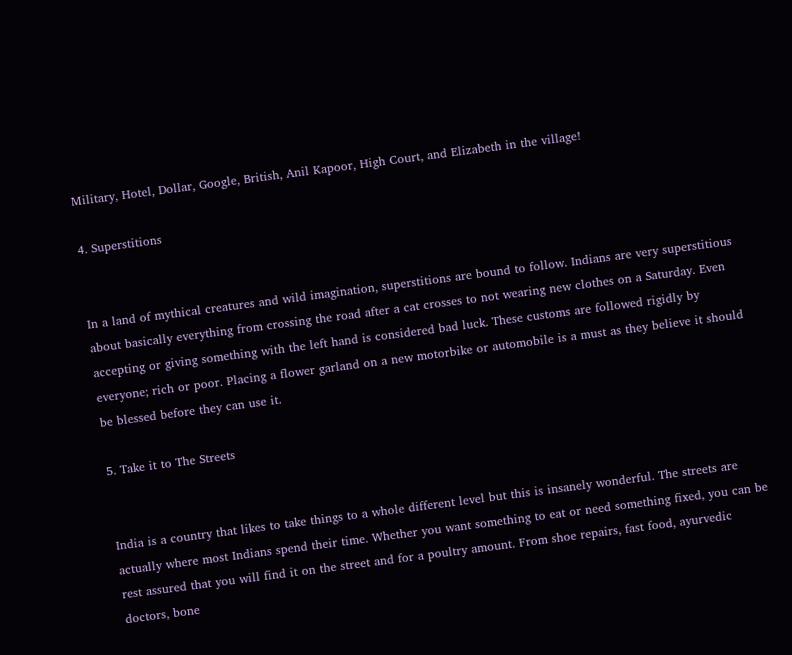Military, Hotel, Dollar, Google, British, Anil Kapoor, High Court, and Elizabeth in the village!

4. Superstitions


In a land of mythical creatures and wild imagination, superstitions are bound to follow. Indians are very superstitious about basically everything from crossing the road after a cat crosses to not wearing new clothes on a Saturday. Even accepting or giving something with the left hand is considered bad luck. These customs are followed rigidly by everyone; rich or poor. Placing a flower garland on a new motorbike or automobile is a must as they believe it should be blessed before they can use it.

5. Take it to The Streets


India is a country that likes to take things to a whole different level but this is insanely wonderful. The streets are actually where most Indians spend their time. Whether you want something to eat or need something fixed, you can be rest assured that you will find it on the street and for a poultry amount. From shoe repairs, fast food, ayurvedic doctors, bone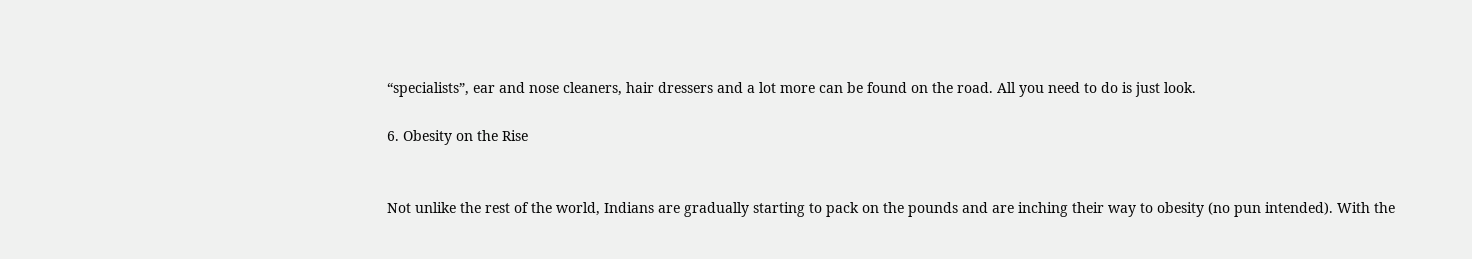“specialists”, ear and nose cleaners, hair dressers and a lot more can be found on the road. All you need to do is just look.

6. Obesity on the Rise


Not unlike the rest of the world, Indians are gradually starting to pack on the pounds and are inching their way to obesity (no pun intended). With the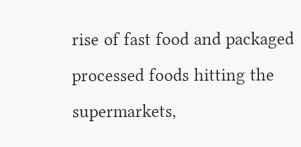rise of fast food and packaged processed foods hitting the supermarkets,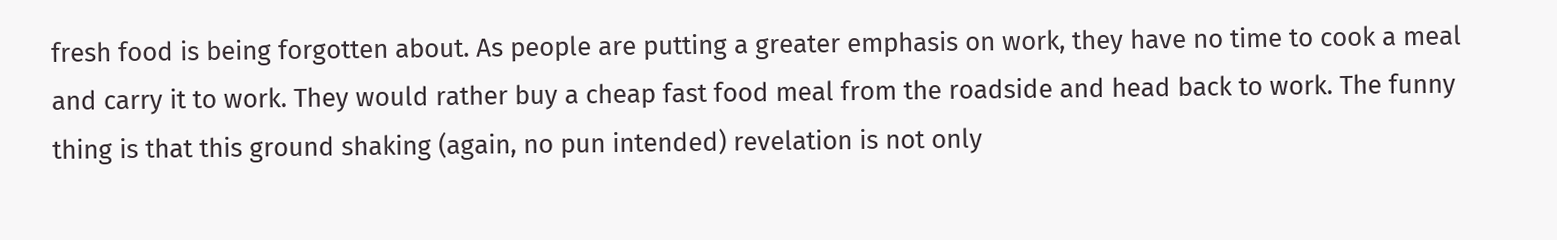fresh food is being forgotten about. As people are putting a greater emphasis on work, they have no time to cook a meal and carry it to work. They would rather buy a cheap fast food meal from the roadside and head back to work. The funny thing is that this ground shaking (again, no pun intended) revelation is not only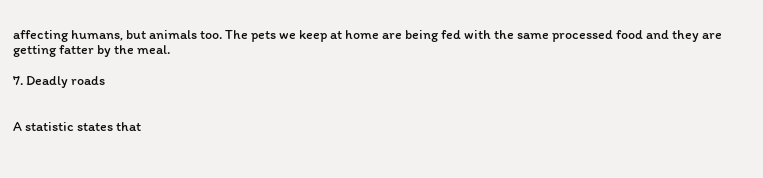affecting humans, but animals too. The pets we keep at home are being fed with the same processed food and they are getting fatter by the meal.

7. Deadly roads


A statistic states that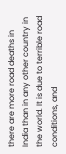there are more road deaths in India than in any other country in the world. It is due to terrible road conditions, and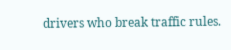drivers who break traffic rules.